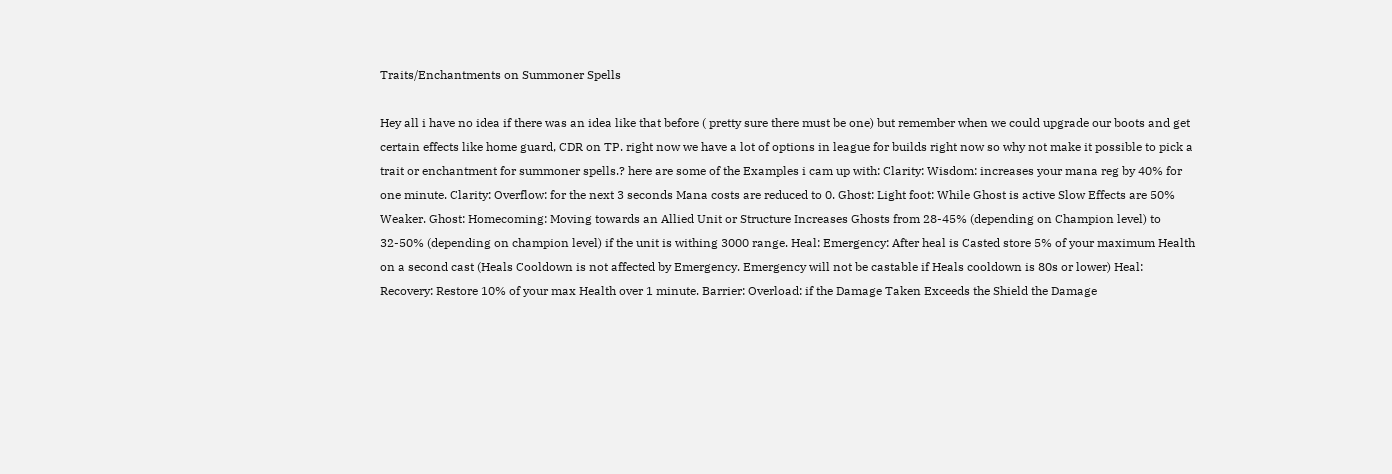Traits/Enchantments on Summoner Spells

Hey all i have no idea if there was an idea like that before ( pretty sure there must be one) but remember when we could upgrade our boots and get certain effects like home guard, CDR on TP. right now we have a lot of options in league for builds right now so why not make it possible to pick a trait or enchantment for summoner spells.? here are some of the Examples i cam up with: Clarity: Wisdom: increases your mana reg by 40% for one minute. Clarity: Overflow: for the next 3 seconds Mana costs are reduced to 0. Ghost: Light foot: While Ghost is active Slow Effects are 50% Weaker. Ghost: Homecoming: Moving towards an Allied Unit or Structure Increases Ghosts from 28-45% (depending on Champion level) to 32-50% (depending on champion level) if the unit is withing 3000 range. Heal: Emergency: After heal is Casted store 5% of your maximum Health on a second cast (Heals Cooldown is not affected by Emergency. Emergency will not be castable if Heals cooldown is 80s or lower) Heal: Recovery: Restore 10% of your max Health over 1 minute. Barrier: Overload: if the Damage Taken Exceeds the Shield the Damage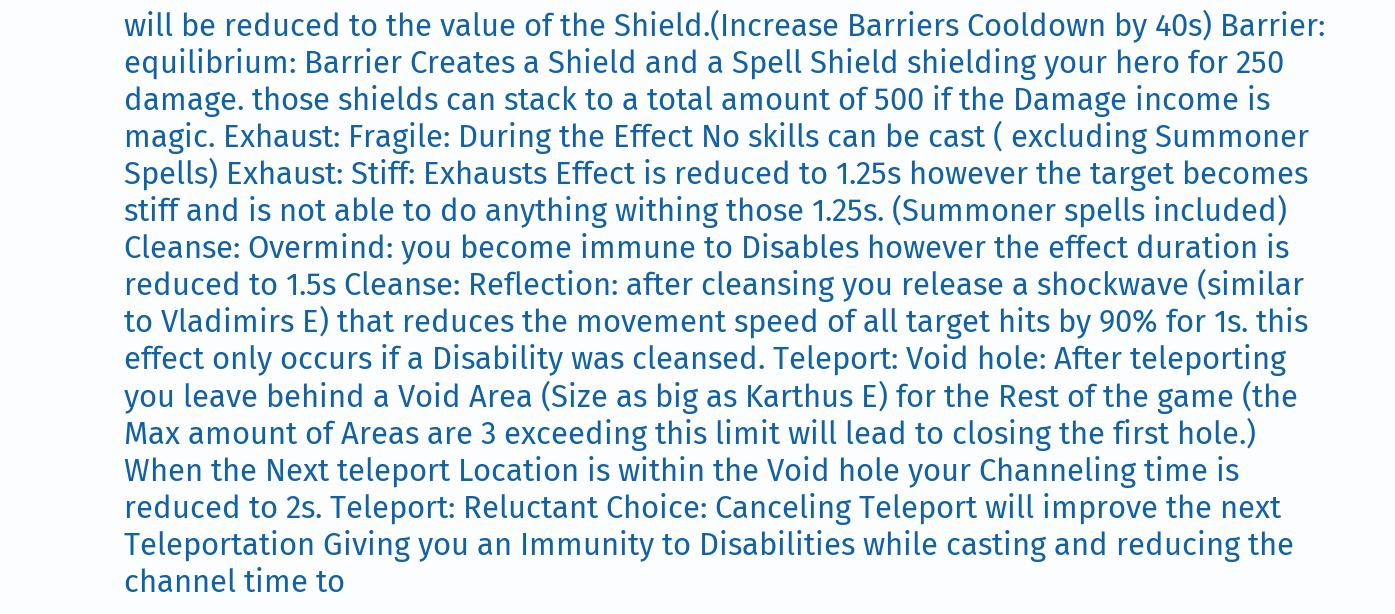will be reduced to the value of the Shield.(Increase Barriers Cooldown by 40s) Barrier: equilibrium: Barrier Creates a Shield and a Spell Shield shielding your hero for 250 damage. those shields can stack to a total amount of 500 if the Damage income is magic. Exhaust: Fragile: During the Effect No skills can be cast ( excluding Summoner Spells) Exhaust: Stiff: Exhausts Effect is reduced to 1.25s however the target becomes stiff and is not able to do anything withing those 1.25s. (Summoner spells included) Cleanse: Overmind: you become immune to Disables however the effect duration is reduced to 1.5s Cleanse: Reflection: after cleansing you release a shockwave (similar to Vladimirs E) that reduces the movement speed of all target hits by 90% for 1s. this effect only occurs if a Disability was cleansed. Teleport: Void hole: After teleporting you leave behind a Void Area (Size as big as Karthus E) for the Rest of the game (the Max amount of Areas are 3 exceeding this limit will lead to closing the first hole.) When the Next teleport Location is within the Void hole your Channeling time is reduced to 2s. Teleport: Reluctant Choice: Canceling Teleport will improve the next Teleportation Giving you an Immunity to Disabilities while casting and reducing the channel time to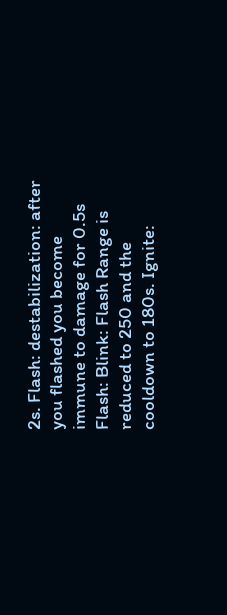2s. Flash: destabilization: after you flashed you become immune to damage for 0.5s Flash: Blink: Flash Range is reduced to 250 and the cooldown to 180s. Ignite: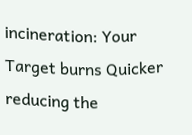incineration: Your Target burns Quicker reducing the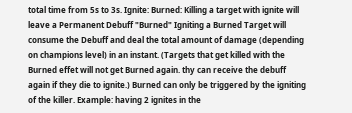total time from 5s to 3s. Ignite: Burned: Killing a target with ignite will leave a Permanent Debuff "Burned" Igniting a Burned Target will consume the Debuff and deal the total amount of damage (depending on champions level) in an instant. (Targets that get killed with the Burned effet will not get Burned again. thy can receive the debuff again if they die to ignite.) Burned can only be triggered by the igniting of the killer. Example: having 2 ignites in the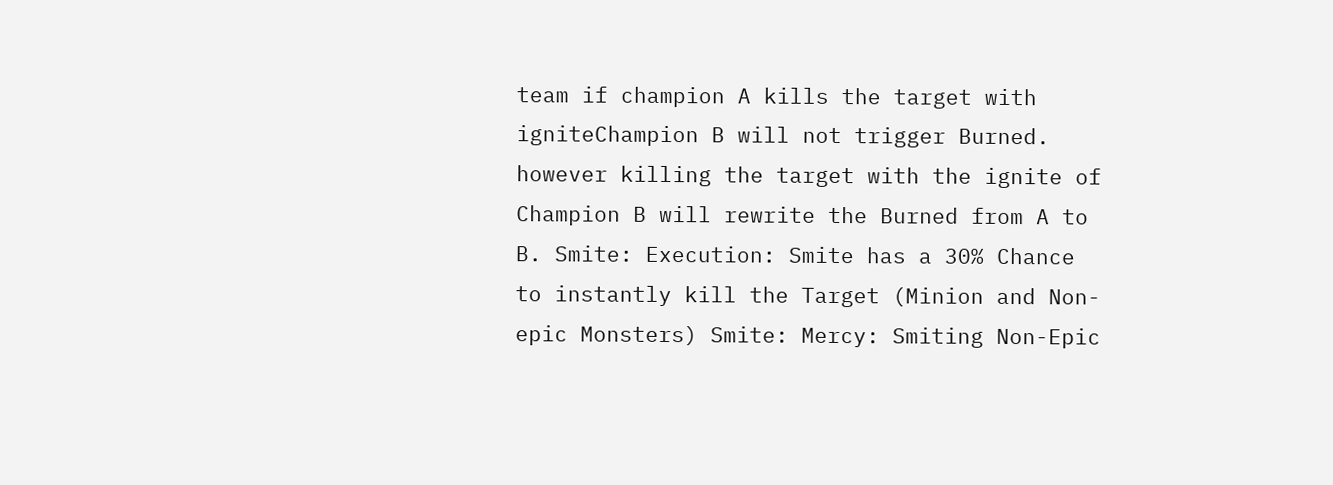team if champion A kills the target with igniteChampion B will not trigger Burned. however killing the target with the ignite of Champion B will rewrite the Burned from A to B. Smite: Execution: Smite has a 30% Chance to instantly kill the Target (Minion and Non-epic Monsters) Smite: Mercy: Smiting Non-Epic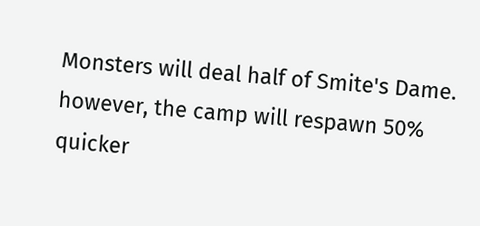Monsters will deal half of Smite's Dame. however, the camp will respawn 50% quicker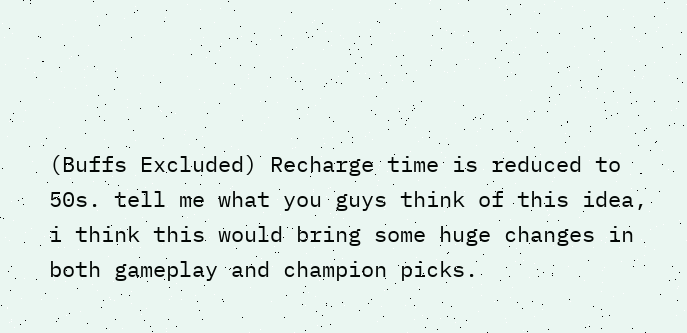(Buffs Excluded) Recharge time is reduced to 50s. tell me what you guys think of this idea, i think this would bring some huge changes in both gameplay and champion picks.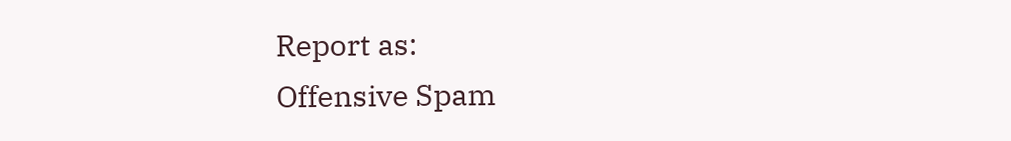Report as:
Offensive Spam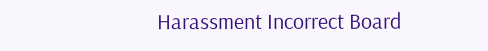Harassment Incorrect Board